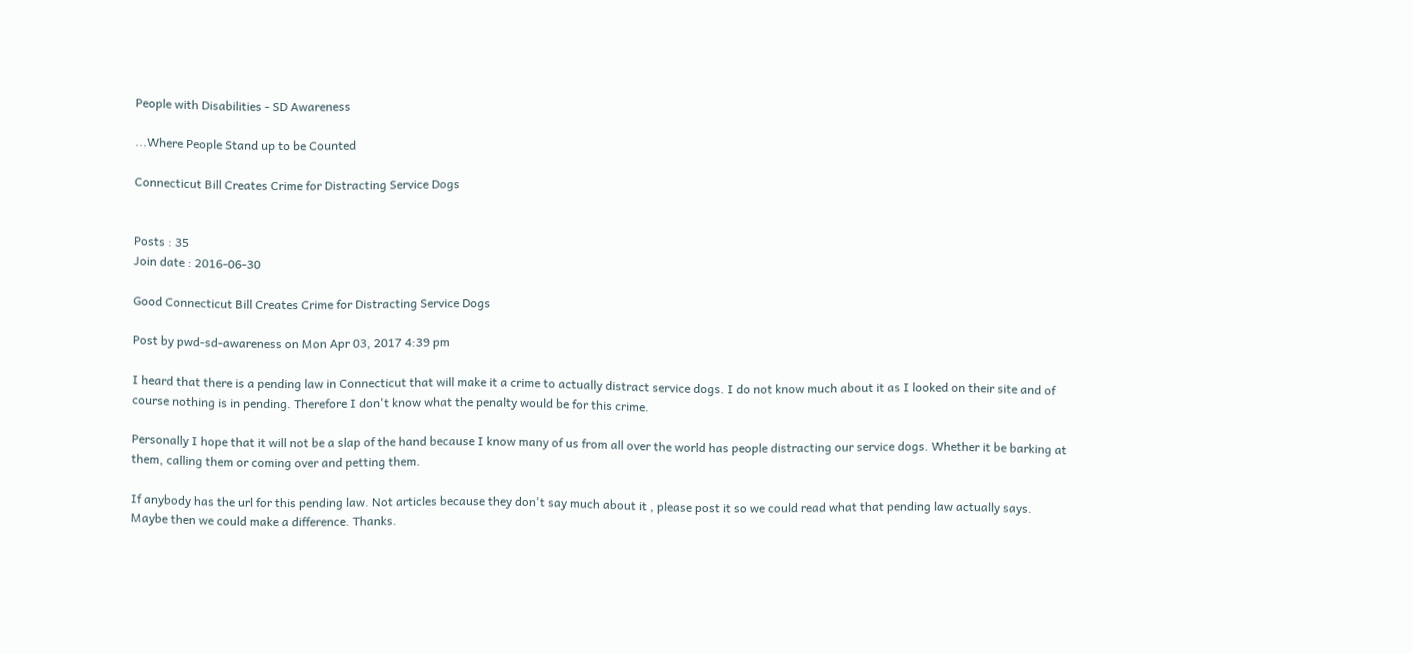People with Disabilities - SD Awareness

...Where People Stand up to be Counted

Connecticut Bill Creates Crime for Distracting Service Dogs


Posts : 35
Join date : 2016-06-30

Good Connecticut Bill Creates Crime for Distracting Service Dogs

Post by pwd-sd-awareness on Mon Apr 03, 2017 4:39 pm

I heard that there is a pending law in Connecticut that will make it a crime to actually distract service dogs. I do not know much about it as I looked on their site and of course nothing is in pending. Therefore I don't know what the penalty would be for this crime.

Personally I hope that it will not be a slap of the hand because I know many of us from all over the world has people distracting our service dogs. Whether it be barking at them, calling them or coming over and petting them.

If anybody has the url for this pending law. Not articles because they don't say much about it , please post it so we could read what that pending law actually says. Maybe then we could make a difference. Thanks.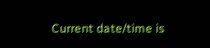Current date/time is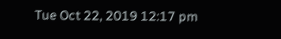Tue Oct 22, 2019 12:17 pm